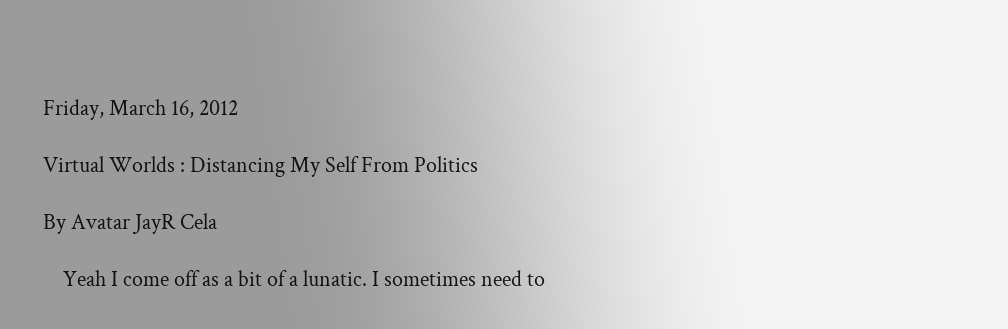Friday, March 16, 2012

Virtual Worlds : Distancing My Self From Politics

By Avatar JayR Cela

    Yeah I come off as a bit of a lunatic. I sometimes need to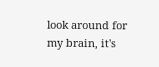look around for my brain, it's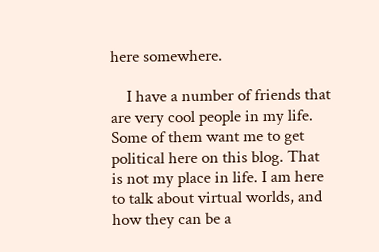here somewhere.

    I have a number of friends that are very cool people in my life. Some of them want me to get political here on this blog. That is not my place in life. I am here to talk about virtual worlds, and how they can be a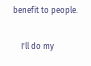benefit to people.

    I'll do my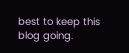best to keep this blog going.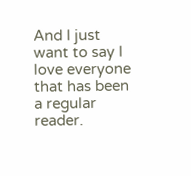And I just want to say I love everyone that has been a regular reader.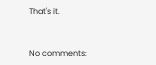That's it.


No comments: